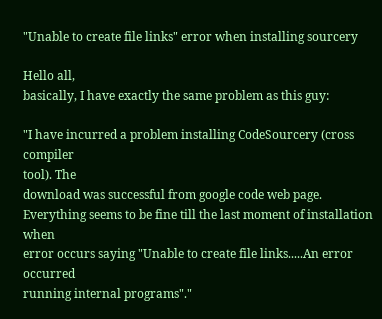"Unable to create file links" error when installing sourcery

Hello all,
basically, I have exactly the same problem as this guy:

"I have incurred a problem installing CodeSourcery (cross compiler
tool). The
download was successful from google code web page.
Everything seems to be fine till the last moment of installation when
error occurs saying "Unable to create file links.....An error occurred
running internal programs"."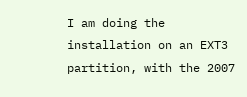I am doing the installation on an EXT3 partition, with the 2007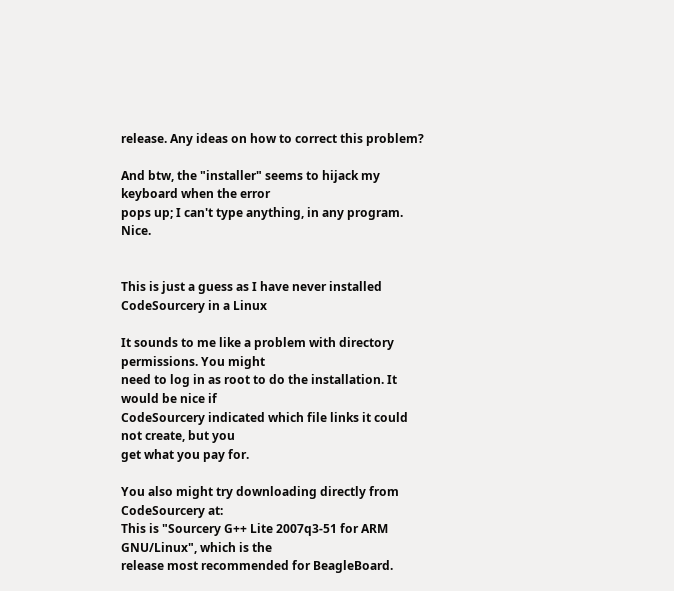release. Any ideas on how to correct this problem?

And btw, the "installer" seems to hijack my keyboard when the error
pops up; I can't type anything, in any program. Nice.


This is just a guess as I have never installed CodeSourcery in a Linux

It sounds to me like a problem with directory permissions. You might
need to log in as root to do the installation. It would be nice if
CodeSourcery indicated which file links it could not create, but you
get what you pay for.

You also might try downloading directly from CodeSourcery at:
This is "Sourcery G++ Lite 2007q3-51 for ARM GNU/Linux", which is the
release most recommended for BeagleBoard.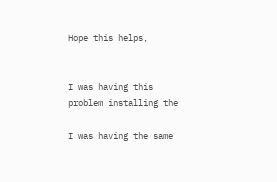Hope this helps,


I was having this problem installing the

I was having the same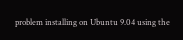problem installing on Ubuntu 9.04 using the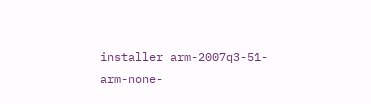installer arm-2007q3-51-arm-none-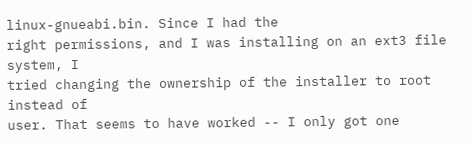linux-gnueabi.bin. Since I had the
right permissions, and I was installing on an ext3 file system, I
tried changing the ownership of the installer to root instead of
user. That seems to have worked -- I only got one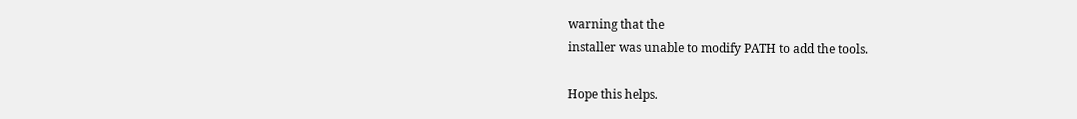warning that the
installer was unable to modify PATH to add the tools.

Hope this helps.